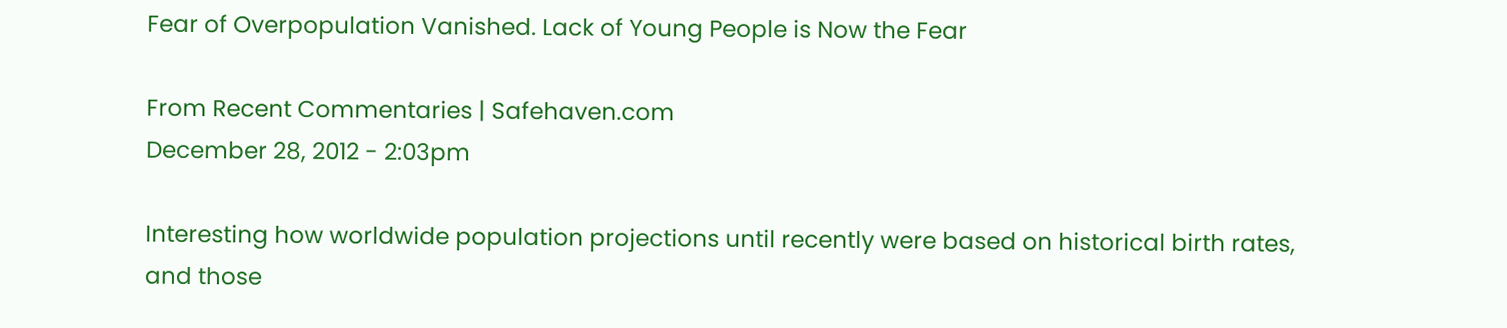Fear of Overpopulation Vanished. Lack of Young People is Now the Fear

From Recent Commentaries | Safehaven.com
December 28, 2012 - 2:03pm

Interesting how worldwide population projections until recently were based on historical birth rates, and those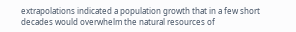extrapolations indicated a population growth that in a few short decades would overwhelm the natural resources of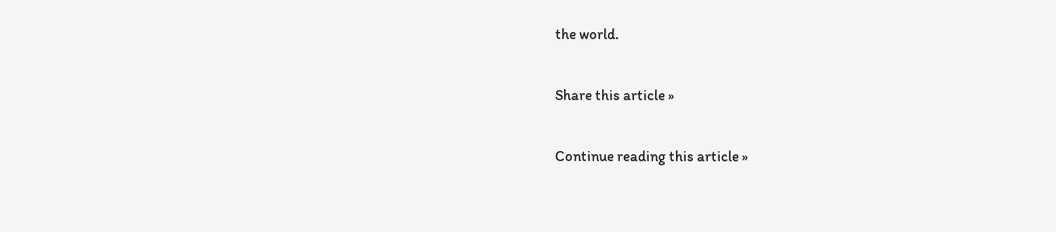the world.

Share this article »

Continue reading this article »